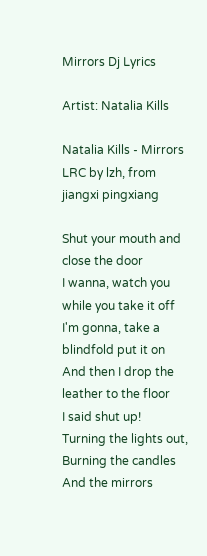Mirrors Dj Lyrics

Artist: Natalia Kills

Natalia Kills - Mirrors
LRC by lzh, from jiangxi pingxiang

Shut your mouth and close the door
I wanna, watch you while you take it off
I'm gonna, take a blindfold put it on
And then I drop the leather to the floor
I said shut up!
Turning the lights out,
Burning the candles
And the mirrors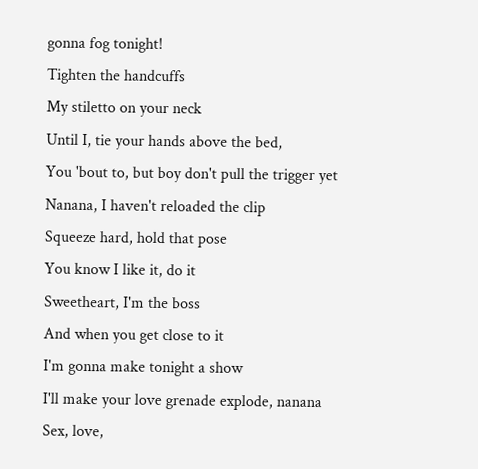gonna fog tonight!
Tighten the handcuffs
My stiletto on your neck
Until I, tie your hands above the bed,
You 'bout to, but boy don't pull the trigger yet
Nanana, I haven't reloaded the clip
Squeeze hard, hold that pose
You know I like it, do it
Sweetheart, I'm the boss
And when you get close to it
I'm gonna make tonight a show
I'll make your love grenade explode, nanana
Sex, love,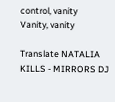control, vanity
Vanity, vanity

Translate NATALIA KILLS - MIRRORS DJ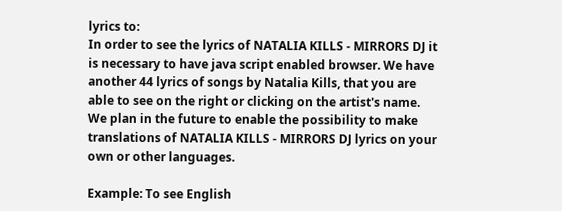lyrics to:
In order to see the lyrics of NATALIA KILLS - MIRRORS DJ it is necessary to have java script enabled browser. We have another 44 lyrics of songs by Natalia Kills, that you are able to see on the right or clicking on the artist's name. We plan in the future to enable the possibility to make translations of NATALIA KILLS - MIRRORS DJ lyrics on your own or other languages.

Example: To see English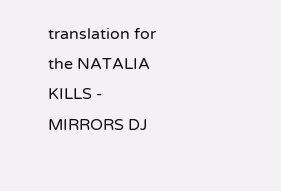translation for the NATALIA KILLS - MIRRORS DJ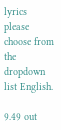lyrics please choose from the dropdown list English.

9.49 out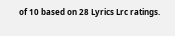of 10 based on 28 Lyrics Lrc ratings.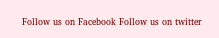Follow us on Facebook Follow us on twitter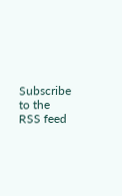Subscribe to the RSS feed